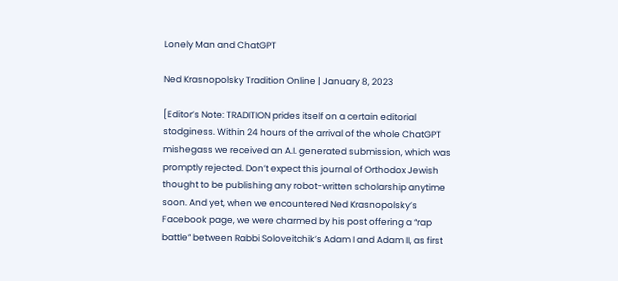Lonely Man and ChatGPT

Ned Krasnopolsky Tradition Online | January 8, 2023

[Editor’s Note: TRADITION prides itself on a certain editorial stodginess. Within 24 hours of the arrival of the whole ChatGPT mishegass we received an A.I. generated submission, which was promptly rejected. Don’t expect this journal of Orthodox Jewish thought to be publishing any robot-written scholarship anytime soon. And yet, when we encountered Ned Krasnopolsky’s Facebook page, we were charmed by his post offering a “rap battle” between Rabbi Soloveitchik’s Adam I and Adam II, as first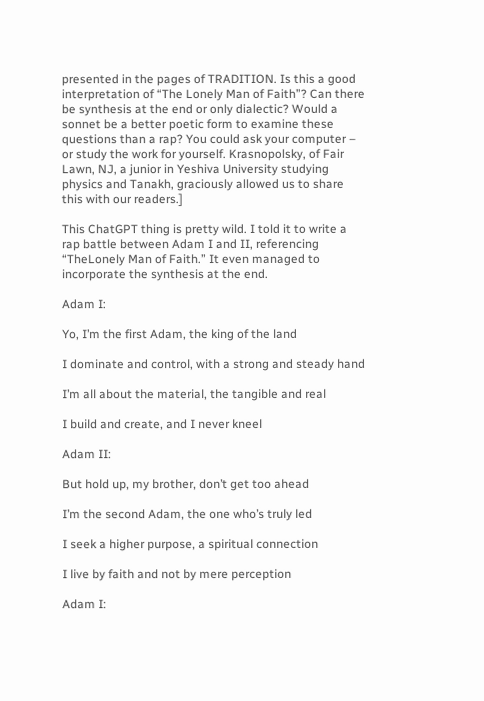presented in the pages of TRADITION. Is this a good interpretation of “The Lonely Man of Faith”? Can there be synthesis at the end or only dialectic? Would a sonnet be a better poetic form to examine these questions than a rap? You could ask your computer – or study the work for yourself. Krasnopolsky, of Fair Lawn, NJ, a junior in Yeshiva University studying physics and Tanakh, graciously allowed us to share this with our readers.]

This ChatGPT thing is pretty wild. I told it to write a rap battle between Adam I and II, referencing “TheLonely Man of Faith.” It even managed to incorporate the synthesis at the end.

Adam I:

Yo, I’m the first Adam, the king of the land

I dominate and control, with a strong and steady hand

I’m all about the material, the tangible and real

I build and create, and I never kneel

Adam II:

But hold up, my brother, don’t get too ahead

I’m the second Adam, the one who’s truly led

I seek a higher purpose, a spiritual connection

I live by faith and not by mere perception

Adam I: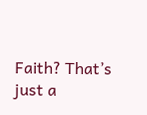Faith? That’s just a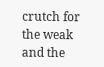crutch for the weak and the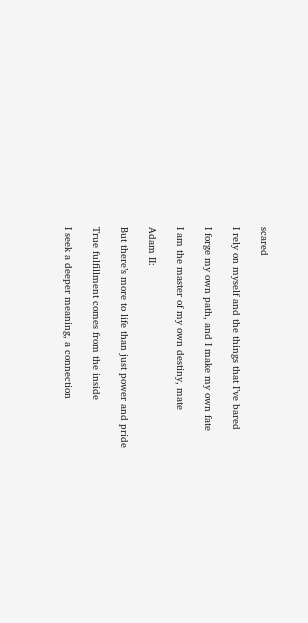scared

I rely on myself and the things that I’ve bared

I forge my own path, and I make my own fate

I am the master of my own destiny, mate

Adam II:

But there’s more to life than just power and pride

True fulfillment comes from the inside

I seek a deeper meaning, a connection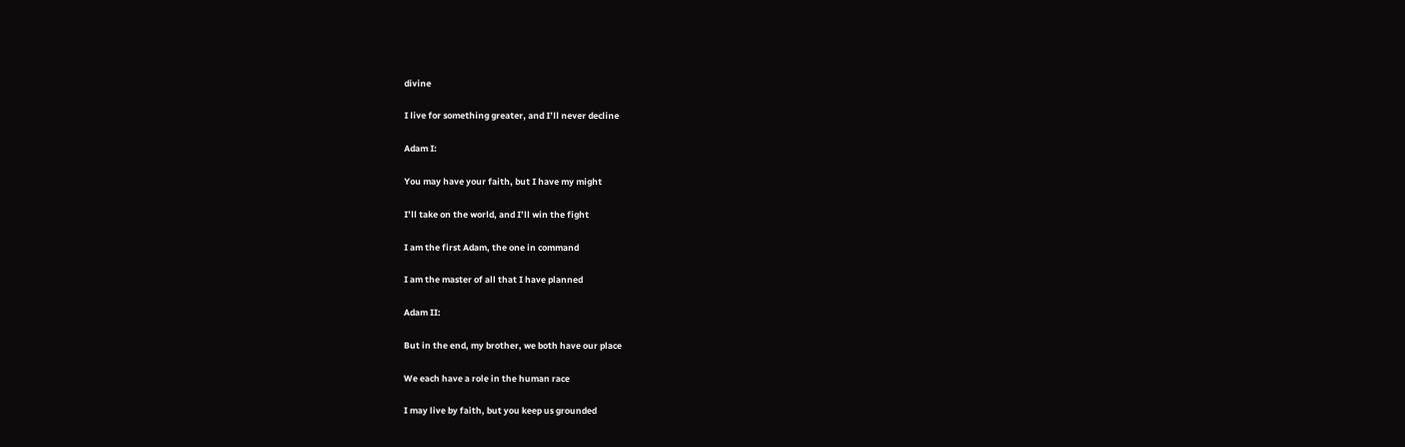divine

I live for something greater, and I’ll never decline

Adam I:

You may have your faith, but I have my might

I’ll take on the world, and I’ll win the fight

I am the first Adam, the one in command

I am the master of all that I have planned

Adam II:

But in the end, my brother, we both have our place

We each have a role in the human race

I may live by faith, but you keep us grounded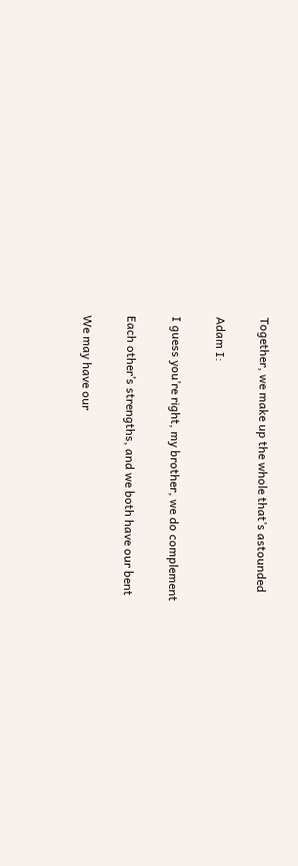Together, we make up the whole that’s astounded

Adam I:

I guess you’re right, my brother, we do complement

Each other’s strengths, and we both have our bent

We may have our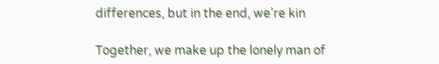differences, but in the end, we’re kin

Together, we make up the lonely man of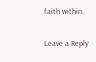faith within.

Leave a Reply